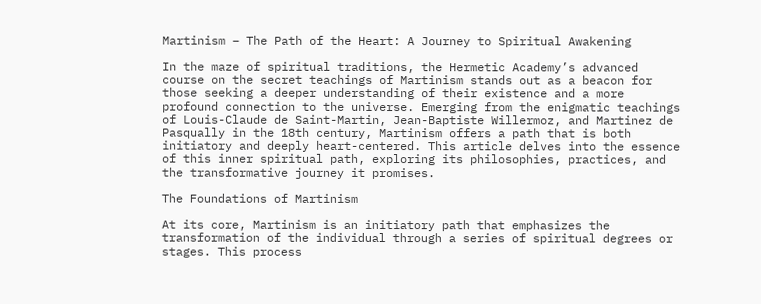Martinism – The Path of the Heart: A Journey to Spiritual Awakening

In the maze of spiritual traditions, the Hermetic Academy’s advanced course on the secret teachings of Martinism stands out as a beacon for those seeking a deeper understanding of their existence and a more profound connection to the universe. Emerging from the enigmatic teachings of Louis-Claude de Saint-Martin, Jean-Baptiste Willermoz, and Martinez de Pasqually in the 18th century, Martinism offers a path that is both initiatory and deeply heart-centered. This article delves into the essence of this inner spiritual path, exploring its philosophies, practices, and the transformative journey it promises.

The Foundations of Martinism

At its core, Martinism is an initiatory path that emphasizes the transformation of the individual through a series of spiritual degrees or stages. This process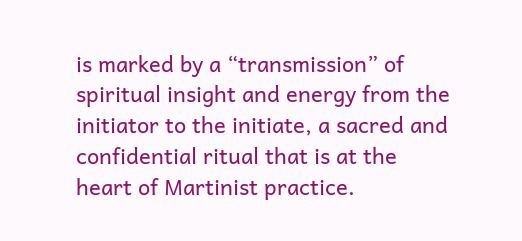is marked by a “transmission” of spiritual insight and energy from the initiator to the initiate, a sacred and confidential ritual that is at the heart of Martinist practice.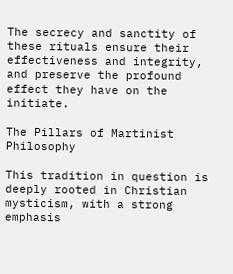The secrecy and sanctity of these rituals ensure their effectiveness and integrity, and preserve the profound effect they have on the initiate.

The Pillars of Martinist Philosophy

This tradition in question is deeply rooted in Christian mysticism, with a strong emphasis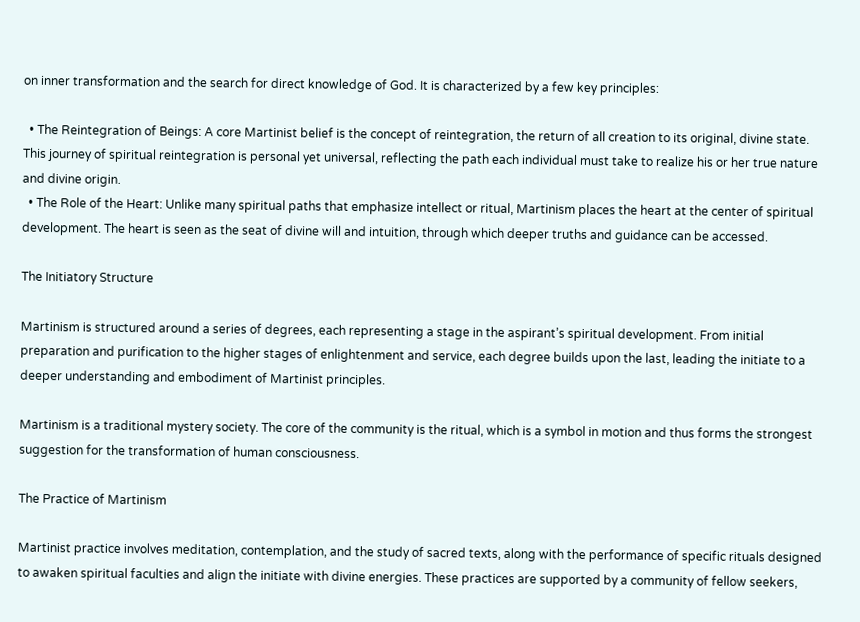on inner transformation and the search for direct knowledge of God. It is characterized by a few key principles:

  • The Reintegration of Beings: A core Martinist belief is the concept of reintegration, the return of all creation to its original, divine state. This journey of spiritual reintegration is personal yet universal, reflecting the path each individual must take to realize his or her true nature and divine origin.
  • The Role of the Heart: Unlike many spiritual paths that emphasize intellect or ritual, Martinism places the heart at the center of spiritual development. The heart is seen as the seat of divine will and intuition, through which deeper truths and guidance can be accessed.

The Initiatory Structure

Martinism is structured around a series of degrees, each representing a stage in the aspirant’s spiritual development. From initial preparation and purification to the higher stages of enlightenment and service, each degree builds upon the last, leading the initiate to a deeper understanding and embodiment of Martinist principles.

Martinism is a traditional mystery society. The core of the community is the ritual, which is a symbol in motion and thus forms the strongest suggestion for the transformation of human consciousness.

The Practice of Martinism

Martinist practice involves meditation, contemplation, and the study of sacred texts, along with the performance of specific rituals designed to awaken spiritual faculties and align the initiate with divine energies. These practices are supported by a community of fellow seekers,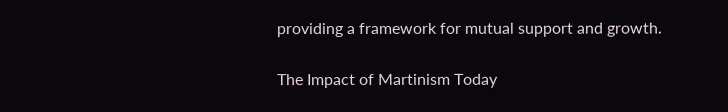providing a framework for mutual support and growth.

The Impact of Martinism Today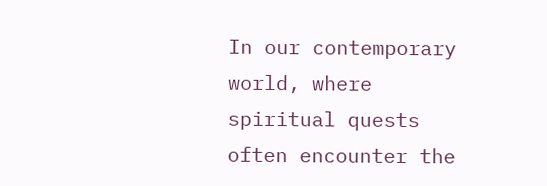In our contemporary world, where spiritual quests often encounter the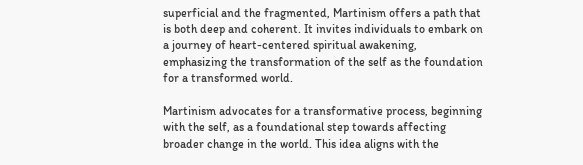superficial and the fragmented, Martinism offers a path that is both deep and coherent. It invites individuals to embark on a journey of heart-centered spiritual awakening, emphasizing the transformation of the self as the foundation for a transformed world.

Martinism advocates for a transformative process, beginning with the self, as a foundational step towards affecting broader change in the world. This idea aligns with the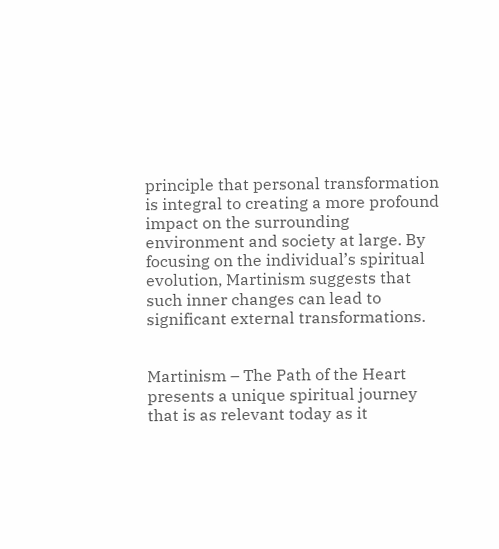principle that personal transformation is integral to creating a more profound impact on the surrounding environment and society at large. By focusing on the individual’s spiritual evolution, Martinism suggests that such inner changes can lead to significant external transformations.


Martinism – The Path of the Heart presents a unique spiritual journey that is as relevant today as it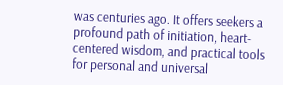was centuries ago. It offers seekers a profound path of initiation, heart-centered wisdom, and practical tools for personal and universal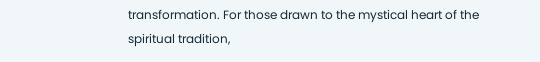transformation. For those drawn to the mystical heart of the spiritual tradition,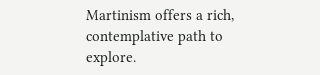Martinism offers a rich, contemplative path to explore.